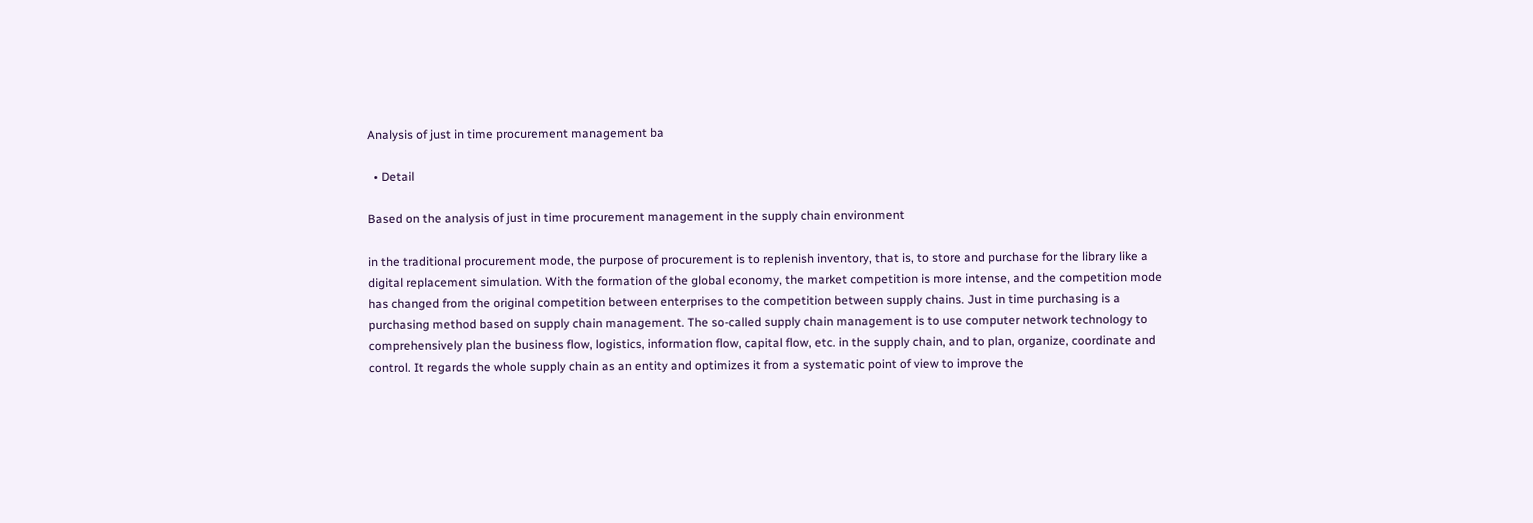Analysis of just in time procurement management ba

  • Detail

Based on the analysis of just in time procurement management in the supply chain environment

in the traditional procurement mode, the purpose of procurement is to replenish inventory, that is, to store and purchase for the library like a digital replacement simulation. With the formation of the global economy, the market competition is more intense, and the competition mode has changed from the original competition between enterprises to the competition between supply chains. Just in time purchasing is a purchasing method based on supply chain management. The so-called supply chain management is to use computer network technology to comprehensively plan the business flow, logistics, information flow, capital flow, etc. in the supply chain, and to plan, organize, coordinate and control. It regards the whole supply chain as an entity and optimizes it from a systematic point of view to improve the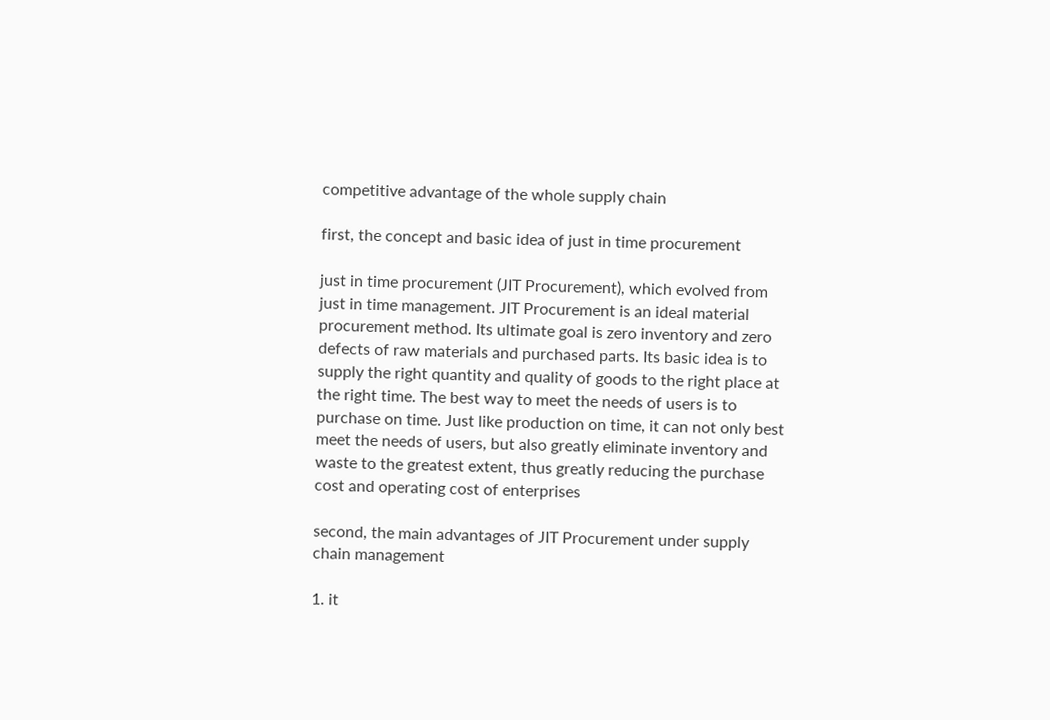competitive advantage of the whole supply chain

first, the concept and basic idea of just in time procurement

just in time procurement (JIT Procurement), which evolved from just in time management. JIT Procurement is an ideal material procurement method. Its ultimate goal is zero inventory and zero defects of raw materials and purchased parts. Its basic idea is to supply the right quantity and quality of goods to the right place at the right time. The best way to meet the needs of users is to purchase on time. Just like production on time, it can not only best meet the needs of users, but also greatly eliminate inventory and waste to the greatest extent, thus greatly reducing the purchase cost and operating cost of enterprises

second, the main advantages of JIT Procurement under supply chain management

1. it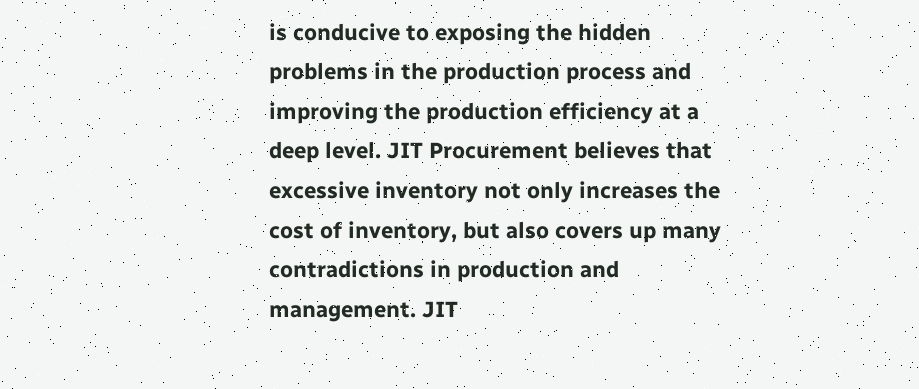is conducive to exposing the hidden problems in the production process and improving the production efficiency at a deep level. JIT Procurement believes that excessive inventory not only increases the cost of inventory, but also covers up many contradictions in production and management. JIT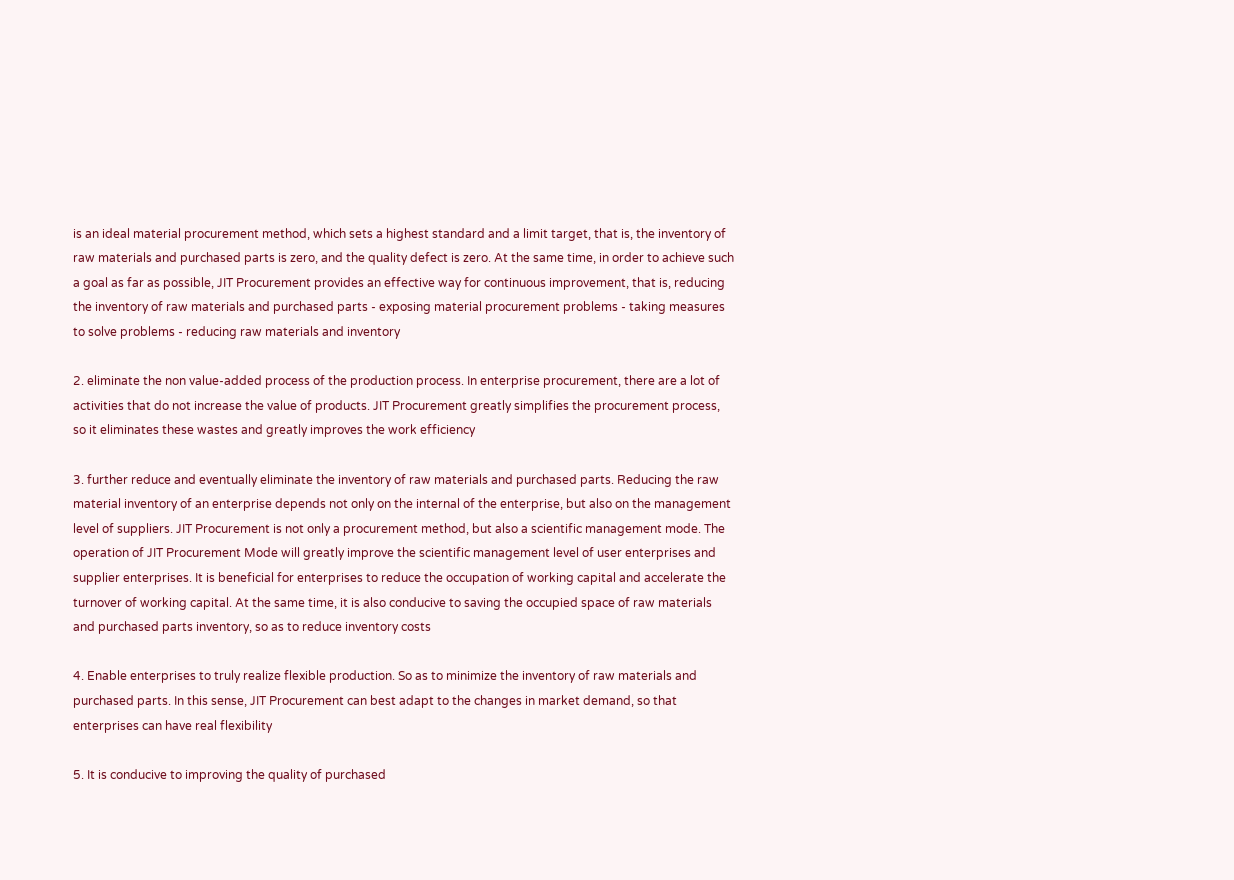is an ideal material procurement method, which sets a highest standard and a limit target, that is, the inventory of raw materials and purchased parts is zero, and the quality defect is zero. At the same time, in order to achieve such a goal as far as possible, JIT Procurement provides an effective way for continuous improvement, that is, reducing the inventory of raw materials and purchased parts - exposing material procurement problems - taking measures to solve problems - reducing raw materials and inventory

2. eliminate the non value-added process of the production process. In enterprise procurement, there are a lot of activities that do not increase the value of products. JIT Procurement greatly simplifies the procurement process, so it eliminates these wastes and greatly improves the work efficiency

3. further reduce and eventually eliminate the inventory of raw materials and purchased parts. Reducing the raw material inventory of an enterprise depends not only on the internal of the enterprise, but also on the management level of suppliers. JIT Procurement is not only a procurement method, but also a scientific management mode. The operation of JIT Procurement Mode will greatly improve the scientific management level of user enterprises and supplier enterprises. It is beneficial for enterprises to reduce the occupation of working capital and accelerate the turnover of working capital. At the same time, it is also conducive to saving the occupied space of raw materials and purchased parts inventory, so as to reduce inventory costs

4. Enable enterprises to truly realize flexible production. So as to minimize the inventory of raw materials and purchased parts. In this sense, JIT Procurement can best adapt to the changes in market demand, so that enterprises can have real flexibility

5. It is conducive to improving the quality of purchased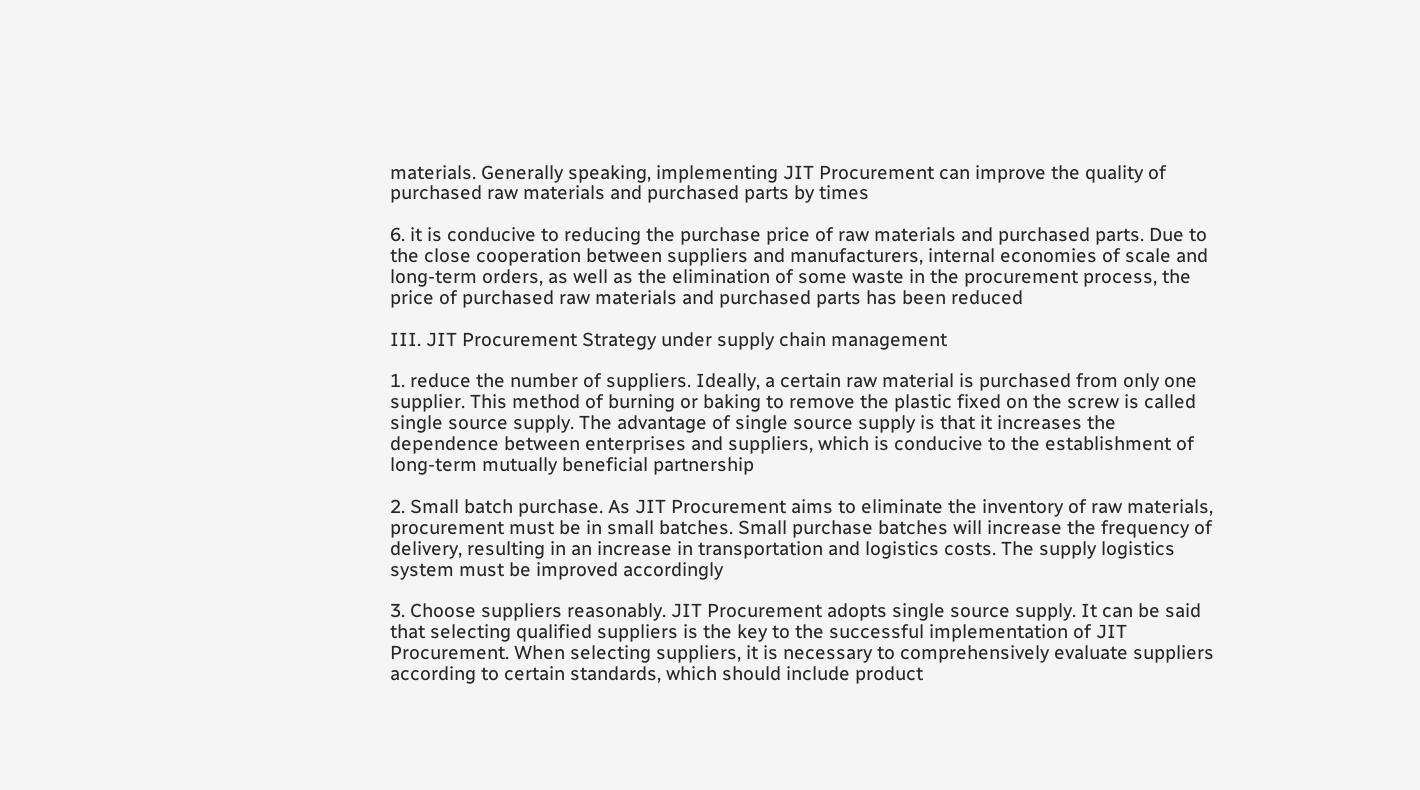materials. Generally speaking, implementing JIT Procurement can improve the quality of purchased raw materials and purchased parts by times

6. it is conducive to reducing the purchase price of raw materials and purchased parts. Due to the close cooperation between suppliers and manufacturers, internal economies of scale and long-term orders, as well as the elimination of some waste in the procurement process, the price of purchased raw materials and purchased parts has been reduced

III. JIT Procurement Strategy under supply chain management

1. reduce the number of suppliers. Ideally, a certain raw material is purchased from only one supplier. This method of burning or baking to remove the plastic fixed on the screw is called single source supply. The advantage of single source supply is that it increases the dependence between enterprises and suppliers, which is conducive to the establishment of long-term mutually beneficial partnership

2. Small batch purchase. As JIT Procurement aims to eliminate the inventory of raw materials, procurement must be in small batches. Small purchase batches will increase the frequency of delivery, resulting in an increase in transportation and logistics costs. The supply logistics system must be improved accordingly

3. Choose suppliers reasonably. JIT Procurement adopts single source supply. It can be said that selecting qualified suppliers is the key to the successful implementation of JIT Procurement. When selecting suppliers, it is necessary to comprehensively evaluate suppliers according to certain standards, which should include product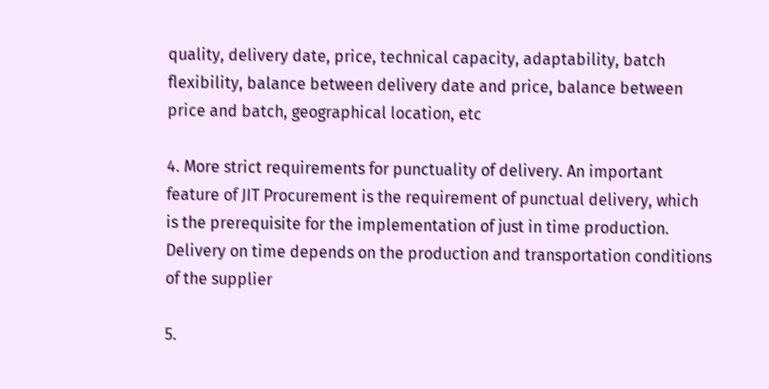quality, delivery date, price, technical capacity, adaptability, batch flexibility, balance between delivery date and price, balance between price and batch, geographical location, etc

4. More strict requirements for punctuality of delivery. An important feature of JIT Procurement is the requirement of punctual delivery, which is the prerequisite for the implementation of just in time production. Delivery on time depends on the production and transportation conditions of the supplier

5.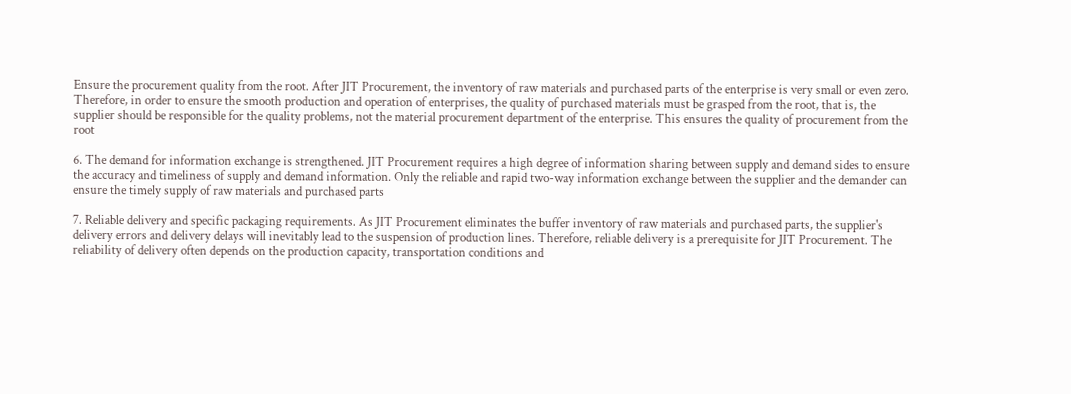Ensure the procurement quality from the root. After JIT Procurement, the inventory of raw materials and purchased parts of the enterprise is very small or even zero. Therefore, in order to ensure the smooth production and operation of enterprises, the quality of purchased materials must be grasped from the root, that is, the supplier should be responsible for the quality problems, not the material procurement department of the enterprise. This ensures the quality of procurement from the root

6. The demand for information exchange is strengthened. JIT Procurement requires a high degree of information sharing between supply and demand sides to ensure the accuracy and timeliness of supply and demand information. Only the reliable and rapid two-way information exchange between the supplier and the demander can ensure the timely supply of raw materials and purchased parts

7. Reliable delivery and specific packaging requirements. As JIT Procurement eliminates the buffer inventory of raw materials and purchased parts, the supplier's delivery errors and delivery delays will inevitably lead to the suspension of production lines. Therefore, reliable delivery is a prerequisite for JIT Procurement. The reliability of delivery often depends on the production capacity, transportation conditions and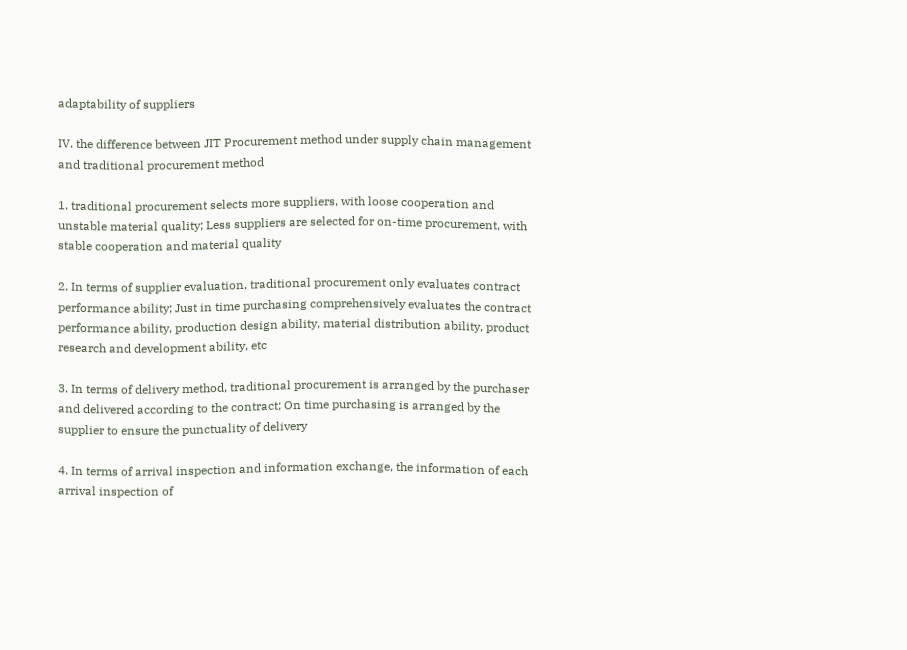adaptability of suppliers

IV. the difference between JIT Procurement method under supply chain management and traditional procurement method

1. traditional procurement selects more suppliers, with loose cooperation and unstable material quality; Less suppliers are selected for on-time procurement, with stable cooperation and material quality

2. In terms of supplier evaluation, traditional procurement only evaluates contract performance ability; Just in time purchasing comprehensively evaluates the contract performance ability, production design ability, material distribution ability, product research and development ability, etc

3. In terms of delivery method, traditional procurement is arranged by the purchaser and delivered according to the contract; On time purchasing is arranged by the supplier to ensure the punctuality of delivery

4. In terms of arrival inspection and information exchange, the information of each arrival inspection of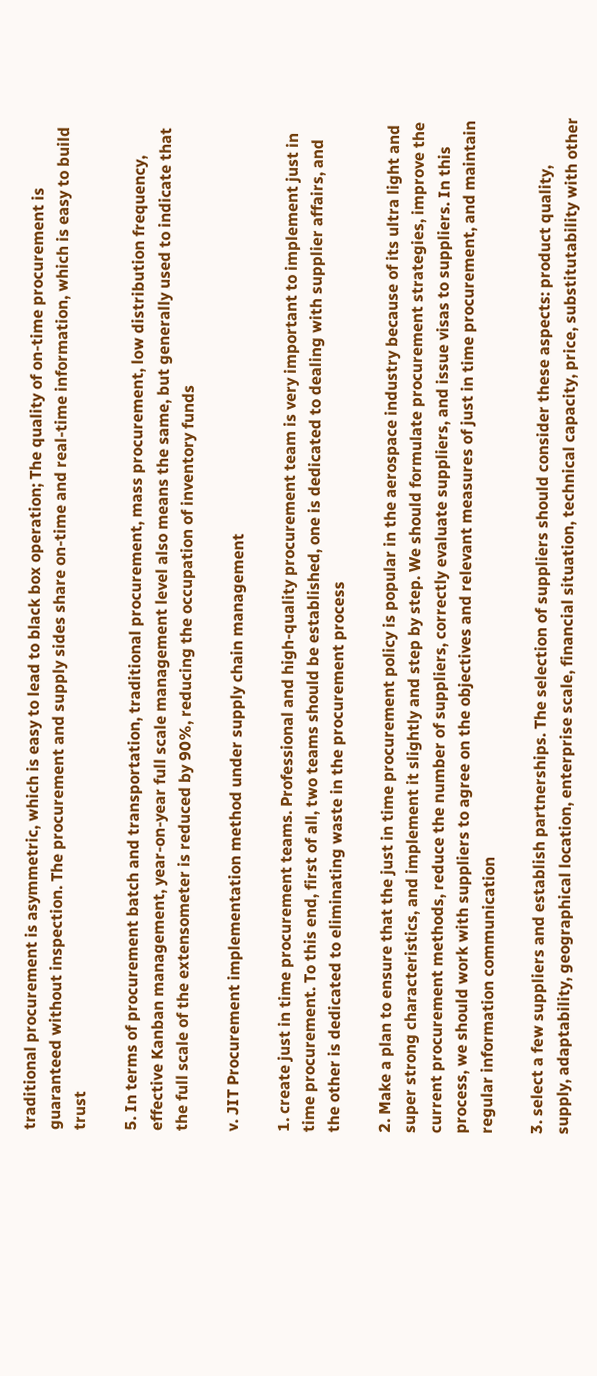traditional procurement is asymmetric, which is easy to lead to black box operation; The quality of on-time procurement is guaranteed without inspection. The procurement and supply sides share on-time and real-time information, which is easy to build trust

5. In terms of procurement batch and transportation, traditional procurement, mass procurement, low distribution frequency, effective Kanban management, year-on-year full scale management level also means the same, but generally used to indicate that the full scale of the extensometer is reduced by 90%, reducing the occupation of inventory funds

v. JIT Procurement implementation method under supply chain management

1. create just in time procurement teams. Professional and high-quality procurement team is very important to implement just in time procurement. To this end, first of all, two teams should be established, one is dedicated to dealing with supplier affairs, and the other is dedicated to eliminating waste in the procurement process

2. Make a plan to ensure that the just in time procurement policy is popular in the aerospace industry because of its ultra light and super strong characteristics, and implement it slightly and step by step. We should formulate procurement strategies, improve the current procurement methods, reduce the number of suppliers, correctly evaluate suppliers, and issue visas to suppliers. In this process, we should work with suppliers to agree on the objectives and relevant measures of just in time procurement, and maintain regular information communication

3. select a few suppliers and establish partnerships. The selection of suppliers should consider these aspects: product quality, supply, adaptability, geographical location, enterprise scale, financial situation, technical capacity, price, substitutability with other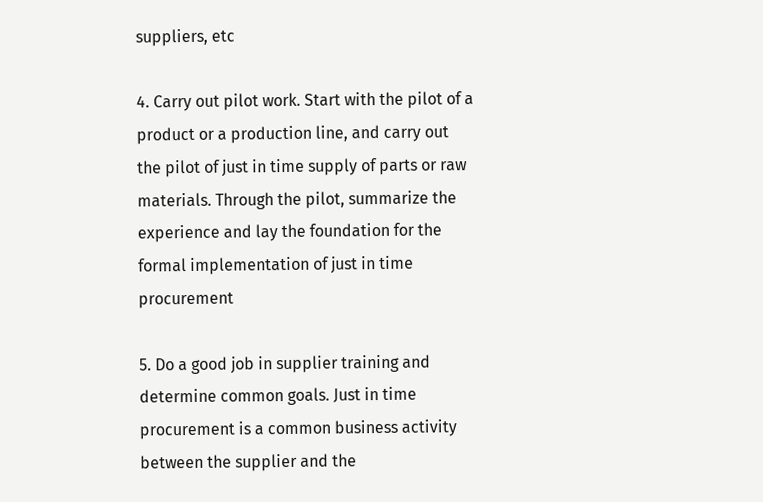suppliers, etc

4. Carry out pilot work. Start with the pilot of a product or a production line, and carry out the pilot of just in time supply of parts or raw materials. Through the pilot, summarize the experience and lay the foundation for the formal implementation of just in time procurement

5. Do a good job in supplier training and determine common goals. Just in time procurement is a common business activity between the supplier and the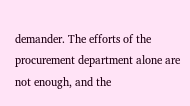demander. The efforts of the procurement department alone are not enough, and the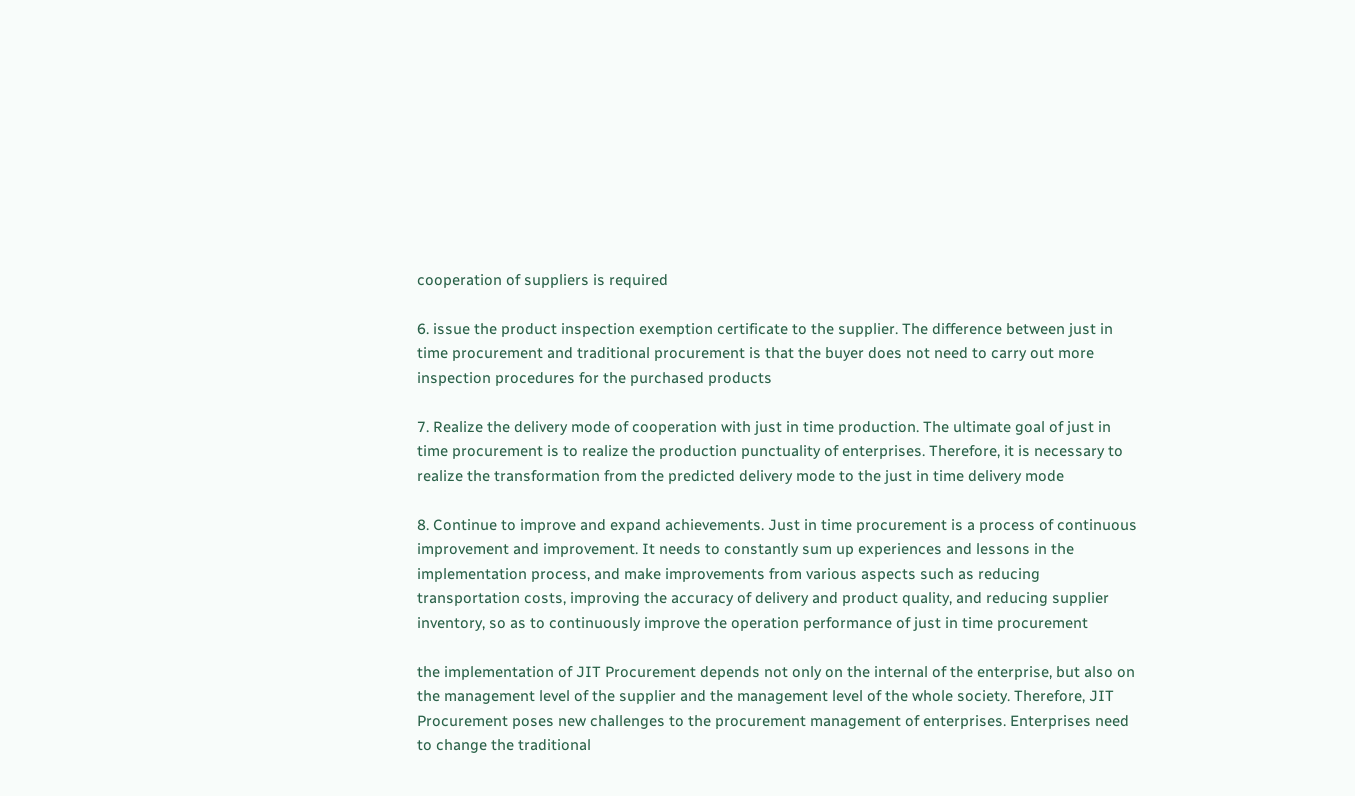cooperation of suppliers is required

6. issue the product inspection exemption certificate to the supplier. The difference between just in time procurement and traditional procurement is that the buyer does not need to carry out more inspection procedures for the purchased products

7. Realize the delivery mode of cooperation with just in time production. The ultimate goal of just in time procurement is to realize the production punctuality of enterprises. Therefore, it is necessary to realize the transformation from the predicted delivery mode to the just in time delivery mode

8. Continue to improve and expand achievements. Just in time procurement is a process of continuous improvement and improvement. It needs to constantly sum up experiences and lessons in the implementation process, and make improvements from various aspects such as reducing transportation costs, improving the accuracy of delivery and product quality, and reducing supplier inventory, so as to continuously improve the operation performance of just in time procurement

the implementation of JIT Procurement depends not only on the internal of the enterprise, but also on the management level of the supplier and the management level of the whole society. Therefore, JIT Procurement poses new challenges to the procurement management of enterprises. Enterprises need to change the traditional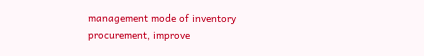management mode of inventory procurement, improve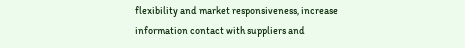flexibility and market responsiveness, increase information contact with suppliers and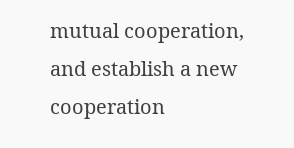mutual cooperation, and establish a new cooperation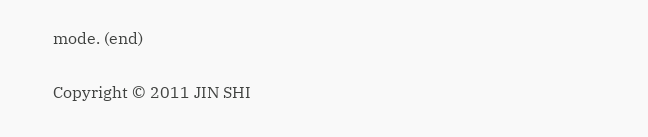mode. (end)

Copyright © 2011 JIN SHI